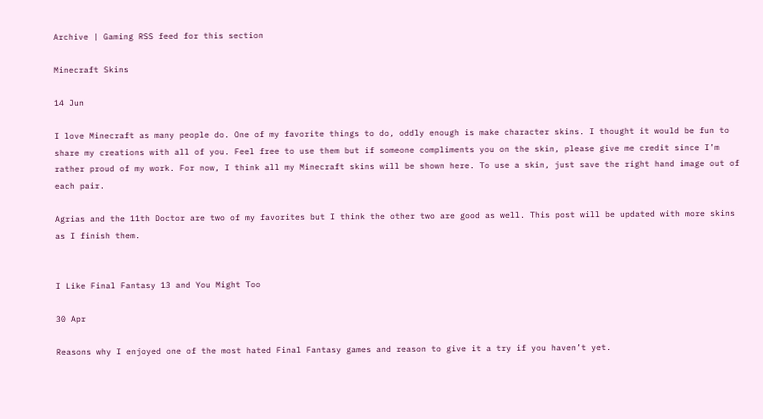Archive | Gaming RSS feed for this section

Minecraft Skins

14 Jun

I love Minecraft as many people do. One of my favorite things to do, oddly enough is make character skins. I thought it would be fun to share my creations with all of you. Feel free to use them but if someone compliments you on the skin, please give me credit since I’m rather proud of my work. For now, I think all my Minecraft skins will be shown here. To use a skin, just save the right hand image out of each pair.

Agrias and the 11th Doctor are two of my favorites but I think the other two are good as well. This post will be updated with more skins as I finish them.


I Like Final Fantasy 13 and You Might Too

30 Apr

Reasons why I enjoyed one of the most hated Final Fantasy games and reason to give it a try if you haven’t yet.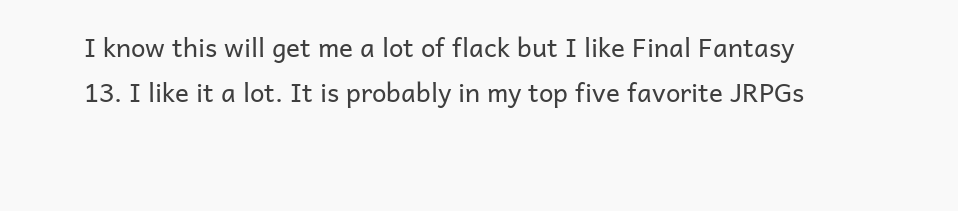I know this will get me a lot of flack but I like Final Fantasy 13. I like it a lot. It is probably in my top five favorite JRPGs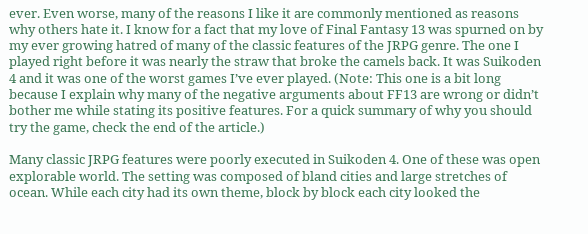ever. Even worse, many of the reasons I like it are commonly mentioned as reasons why others hate it. I know for a fact that my love of Final Fantasy 13 was spurned on by my ever growing hatred of many of the classic features of the JRPG genre. The one I played right before it was nearly the straw that broke the camels back. It was Suikoden 4 and it was one of the worst games I’ve ever played. (Note: This one is a bit long because I explain why many of the negative arguments about FF13 are wrong or didn’t bother me while stating its positive features. For a quick summary of why you should try the game, check the end of the article.)

Many classic JRPG features were poorly executed in Suikoden 4. One of these was open explorable world. The setting was composed of bland cities and large stretches of ocean. While each city had its own theme, block by block each city looked the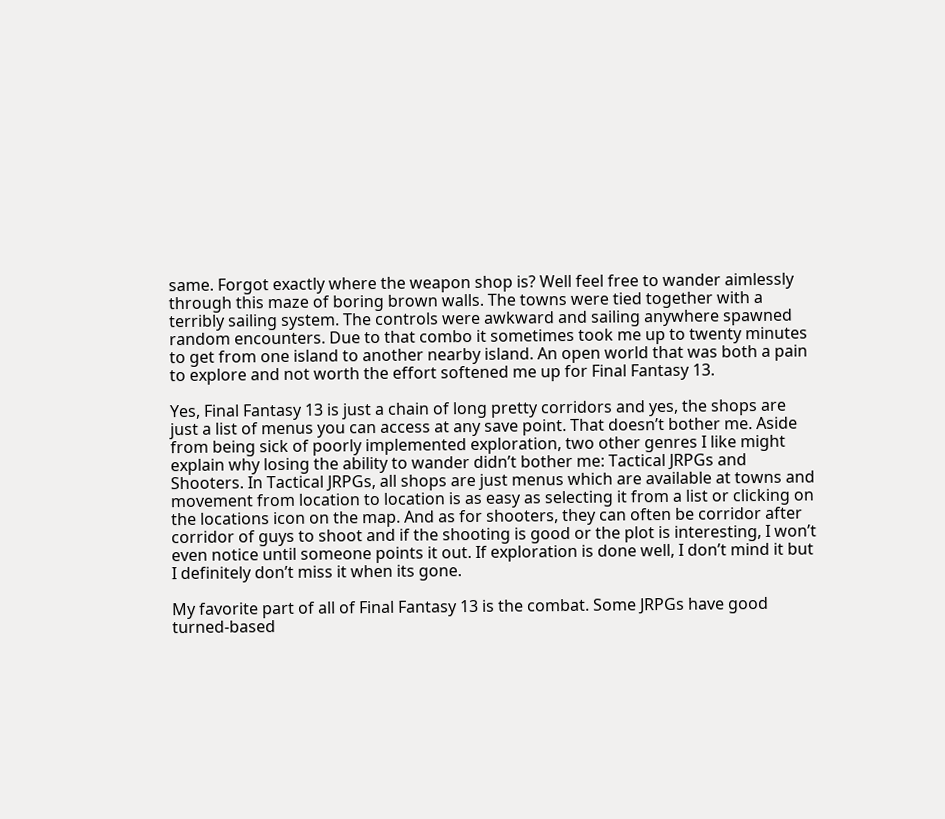same. Forgot exactly where the weapon shop is? Well feel free to wander aimlessly through this maze of boring brown walls. The towns were tied together with a terribly sailing system. The controls were awkward and sailing anywhere spawned random encounters. Due to that combo it sometimes took me up to twenty minutes to get from one island to another nearby island. An open world that was both a pain to explore and not worth the effort softened me up for Final Fantasy 13.

Yes, Final Fantasy 13 is just a chain of long pretty corridors and yes, the shops are just a list of menus you can access at any save point. That doesn’t bother me. Aside from being sick of poorly implemented exploration, two other genres I like might explain why losing the ability to wander didn’t bother me: Tactical JRPGs and Shooters. In Tactical JRPGs, all shops are just menus which are available at towns and movement from location to location is as easy as selecting it from a list or clicking on the locations icon on the map. And as for shooters, they can often be corridor after corridor of guys to shoot and if the shooting is good or the plot is interesting, I won’t even notice until someone points it out. If exploration is done well, I don’t mind it but I definitely don’t miss it when its gone.

My favorite part of all of Final Fantasy 13 is the combat. Some JRPGs have good turned-based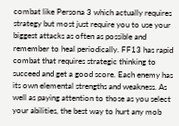combat like Persona 3 which actually requires strategy but most just require you to use your biggest attacks as often as possible and remember to heal periodically. FF13 has rapid combat that requires strategic thinking to succeed and get a good score. Each enemy has its own elemental strengths and weakness. As well as paying attention to those as you select your abilities, the best way to hurt any mob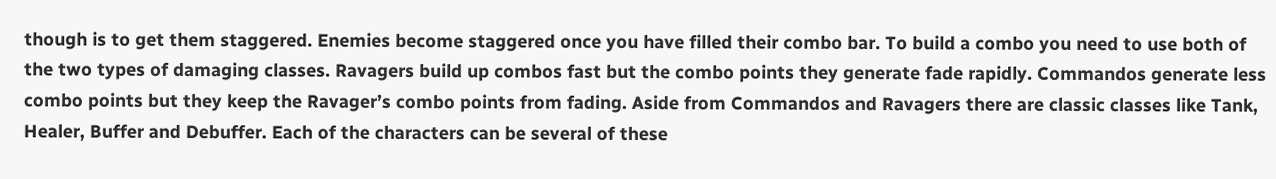though is to get them staggered. Enemies become staggered once you have filled their combo bar. To build a combo you need to use both of the two types of damaging classes. Ravagers build up combos fast but the combo points they generate fade rapidly. Commandos generate less combo points but they keep the Ravager’s combo points from fading. Aside from Commandos and Ravagers there are classic classes like Tank, Healer, Buffer and Debuffer. Each of the characters can be several of these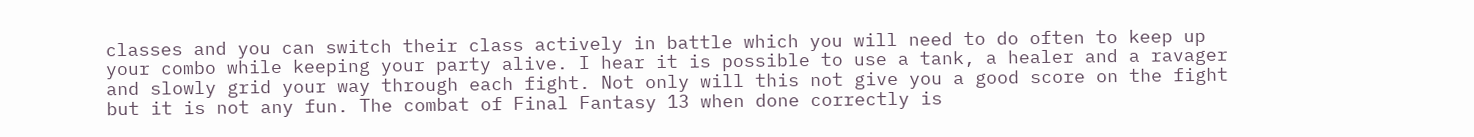classes and you can switch their class actively in battle which you will need to do often to keep up your combo while keeping your party alive. I hear it is possible to use a tank, a healer and a ravager and slowly grid your way through each fight. Not only will this not give you a good score on the fight but it is not any fun. The combat of Final Fantasy 13 when done correctly is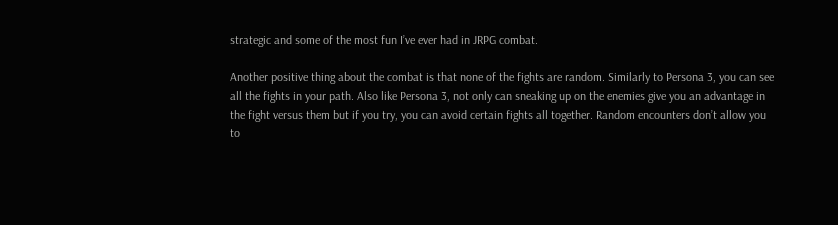strategic and some of the most fun I’ve ever had in JRPG combat.

Another positive thing about the combat is that none of the fights are random. Similarly to Persona 3, you can see all the fights in your path. Also like Persona 3, not only can sneaking up on the enemies give you an advantage in the fight versus them but if you try, you can avoid certain fights all together. Random encounters don’t allow you to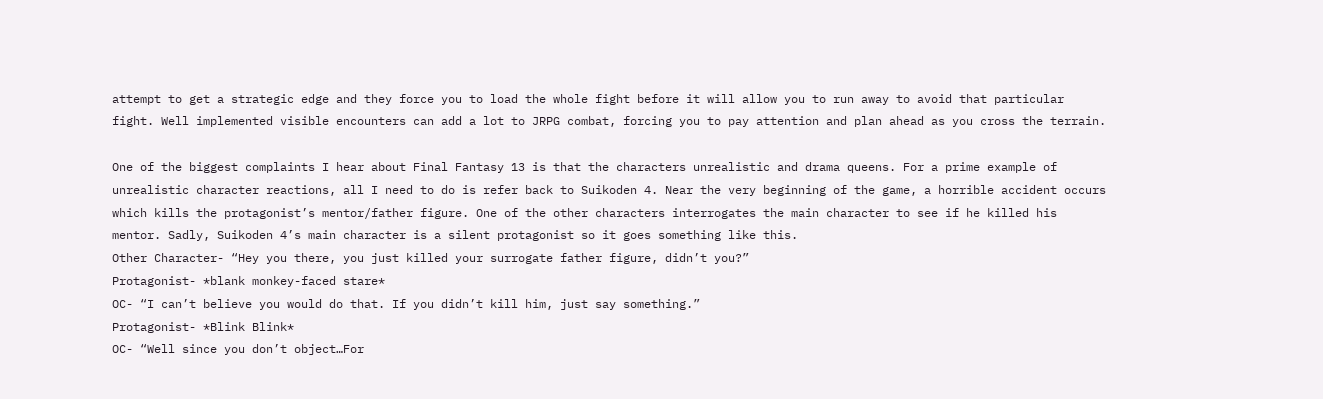attempt to get a strategic edge and they force you to load the whole fight before it will allow you to run away to avoid that particular fight. Well implemented visible encounters can add a lot to JRPG combat, forcing you to pay attention and plan ahead as you cross the terrain.

One of the biggest complaints I hear about Final Fantasy 13 is that the characters unrealistic and drama queens. For a prime example of unrealistic character reactions, all I need to do is refer back to Suikoden 4. Near the very beginning of the game, a horrible accident occurs which kills the protagonist’s mentor/father figure. One of the other characters interrogates the main character to see if he killed his mentor. Sadly, Suikoden 4’s main character is a silent protagonist so it goes something like this.
Other Character- “Hey you there, you just killed your surrogate father figure, didn’t you?”
Protagonist- *blank monkey-faced stare*
OC- “I can’t believe you would do that. If you didn’t kill him, just say something.”
Protagonist- *Blink Blink*
OC- “Well since you don’t object…For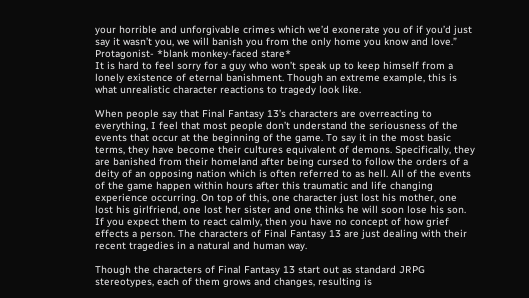your horrible and unforgivable crimes which we’d exonerate you of if you’d just say it wasn’t you, we will banish you from the only home you know and love.”
Protagonist- *blank monkey-faced stare*
It is hard to feel sorry for a guy who won’t speak up to keep himself from a lonely existence of eternal banishment. Though an extreme example, this is what unrealistic character reactions to tragedy look like.

When people say that Final Fantasy 13’s characters are overreacting to everything, I feel that most people don’t understand the seriousness of the events that occur at the beginning of the game. To say it in the most basic terms, they have become their cultures equivalent of demons. Specifically, they are banished from their homeland after being cursed to follow the orders of a deity of an opposing nation which is often referred to as hell. All of the events of the game happen within hours after this traumatic and life changing experience occurring. On top of this, one character just lost his mother, one lost his girlfriend, one lost her sister and one thinks he will soon lose his son. If you expect them to react calmly, then you have no concept of how grief effects a person. The characters of Final Fantasy 13 are just dealing with their recent tragedies in a natural and human way.

Though the characters of Final Fantasy 13 start out as standard JRPG stereotypes, each of them grows and changes, resulting is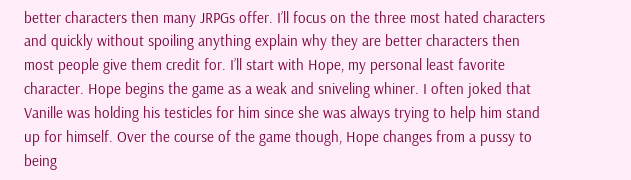better characters then many JRPGs offer. I’ll focus on the three most hated characters and quickly without spoiling anything explain why they are better characters then most people give them credit for. I’ll start with Hope, my personal least favorite character. Hope begins the game as a weak and sniveling whiner. I often joked that Vanille was holding his testicles for him since she was always trying to help him stand up for himself. Over the course of the game though, Hope changes from a pussy to being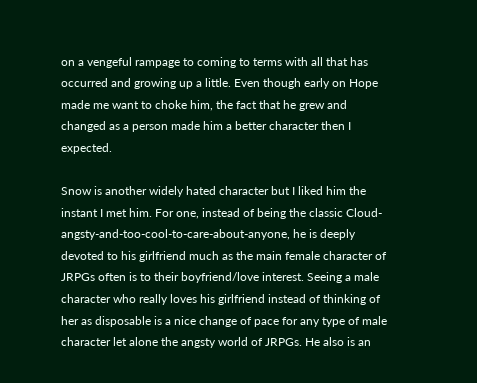on a vengeful rampage to coming to terms with all that has occurred and growing up a little. Even though early on Hope made me want to choke him, the fact that he grew and changed as a person made him a better character then I expected.

Snow is another widely hated character but I liked him the instant I met him. For one, instead of being the classic Cloud-angsty-and-too-cool-to-care-about-anyone, he is deeply devoted to his girlfriend much as the main female character of JRPGs often is to their boyfriend/love interest. Seeing a male character who really loves his girlfriend instead of thinking of her as disposable is a nice change of pace for any type of male character let alone the angsty world of JRPGs. He also is an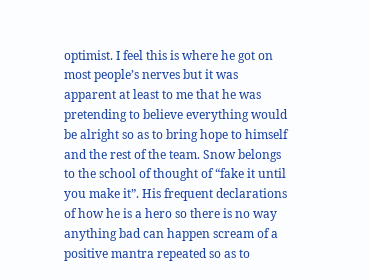optimist. I feel this is where he got on most people’s nerves but it was apparent at least to me that he was pretending to believe everything would be alright so as to bring hope to himself and the rest of the team. Snow belongs to the school of thought of “fake it until you make it”. His frequent declarations of how he is a hero so there is no way anything bad can happen scream of a positive mantra repeated so as to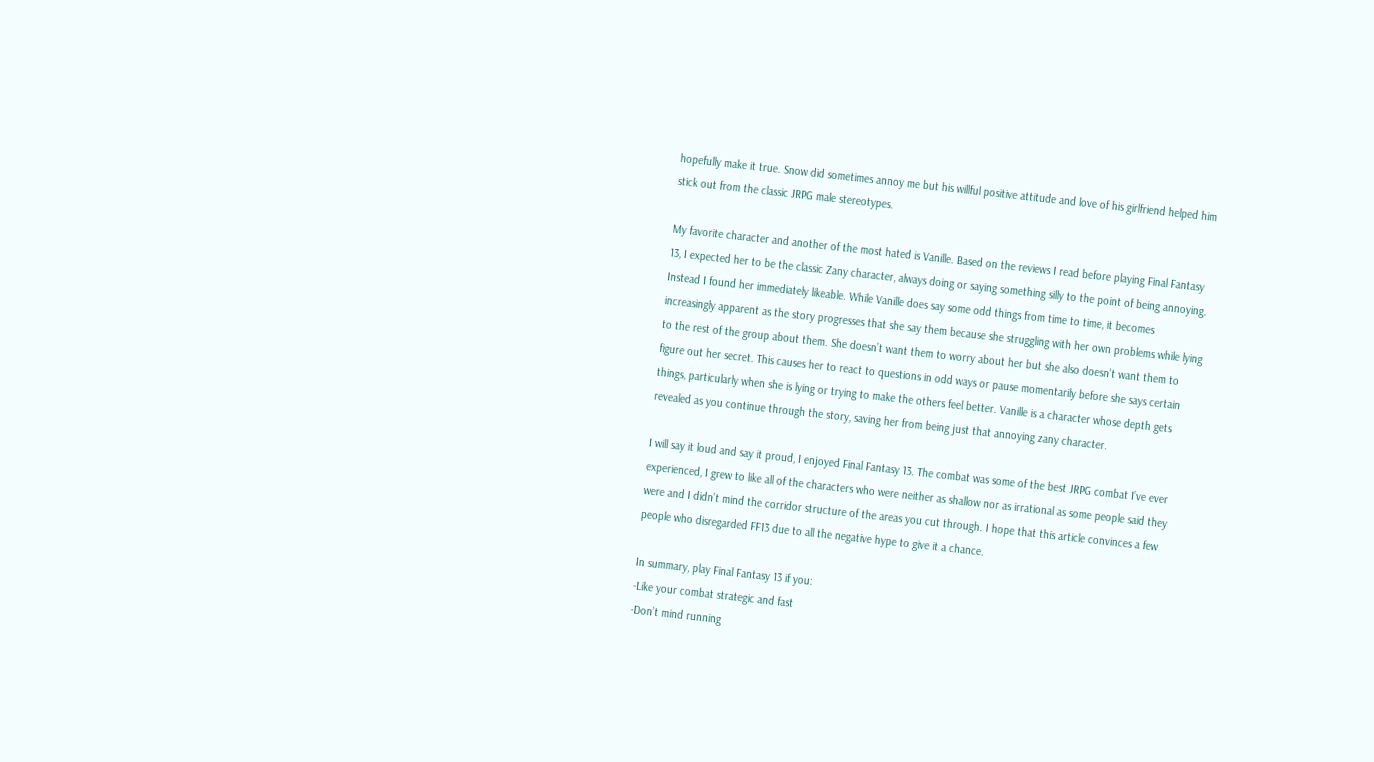hopefully make it true. Snow did sometimes annoy me but his willful positive attitude and love of his girlfriend helped him stick out from the classic JRPG male stereotypes.

My favorite character and another of the most hated is Vanille. Based on the reviews I read before playing Final Fantasy 13, I expected her to be the classic Zany character, always doing or saying something silly to the point of being annoying. Instead I found her immediately likeable. While Vanille does say some odd things from time to time, it becomes increasingly apparent as the story progresses that she say them because she struggling with her own problems while lying to the rest of the group about them. She doesn’t want them to worry about her but she also doesn’t want them to figure out her secret. This causes her to react to questions in odd ways or pause momentarily before she says certain things, particularly when she is lying or trying to make the others feel better. Vanille is a character whose depth gets revealed as you continue through the story, saving her from being just that annoying zany character.

I will say it loud and say it proud, I enjoyed Final Fantasy 13. The combat was some of the best JRPG combat I’ve ever experienced, I grew to like all of the characters who were neither as shallow nor as irrational as some people said they were and I didn’t mind the corridor structure of the areas you cut through. I hope that this article convinces a few people who disregarded FF13 due to all the negative hype to give it a chance.

In summary, play Final Fantasy 13 if you:
-Like your combat strategic and fast
-Don’t mind running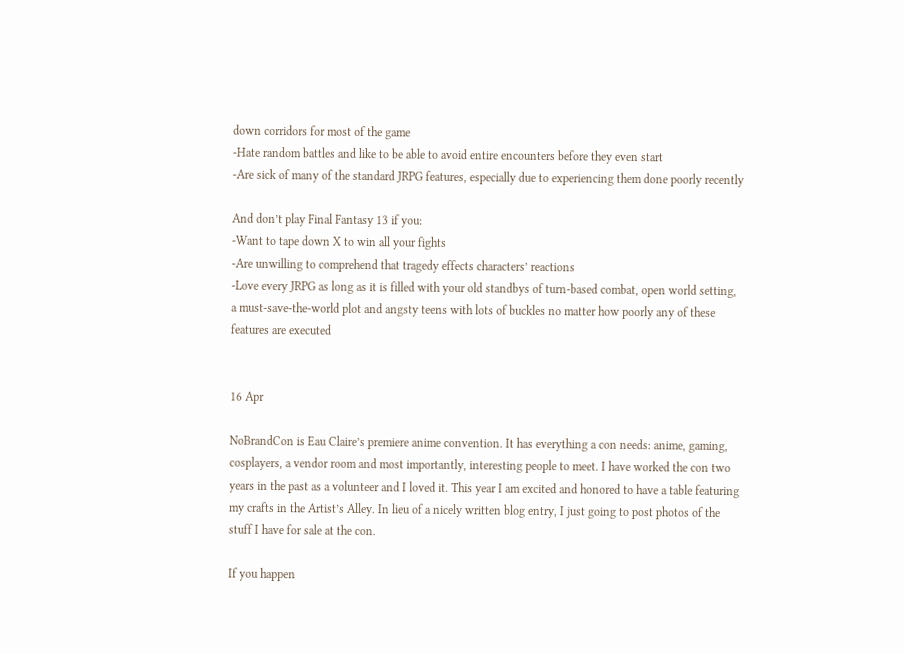down corridors for most of the game
-Hate random battles and like to be able to avoid entire encounters before they even start
-Are sick of many of the standard JRPG features, especially due to experiencing them done poorly recently

And don’t play Final Fantasy 13 if you:
-Want to tape down X to win all your fights
-Are unwilling to comprehend that tragedy effects characters’ reactions
-Love every JRPG as long as it is filled with your old standbys of turn-based combat, open world setting, a must-save-the-world plot and angsty teens with lots of buckles no matter how poorly any of these features are executed


16 Apr

NoBrandCon is Eau Claire’s premiere anime convention. It has everything a con needs: anime, gaming, cosplayers, a vendor room and most importantly, interesting people to meet. I have worked the con two years in the past as a volunteer and I loved it. This year I am excited and honored to have a table featuring my crafts in the Artist’s Alley. In lieu of a nicely written blog entry, I just going to post photos of the stuff I have for sale at the con.

If you happen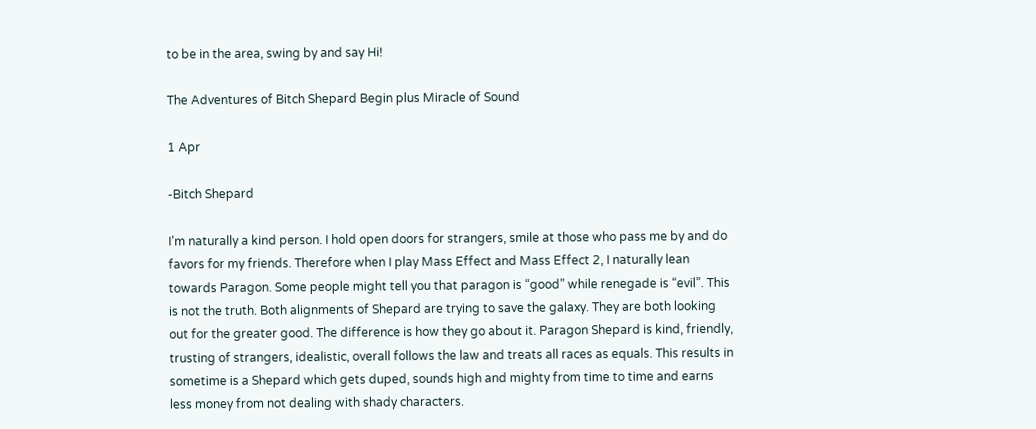to be in the area, swing by and say Hi!

The Adventures of Bitch Shepard Begin plus Miracle of Sound

1 Apr

-Bitch Shepard

I’m naturally a kind person. I hold open doors for strangers, smile at those who pass me by and do favors for my friends. Therefore when I play Mass Effect and Mass Effect 2, I naturally lean towards Paragon. Some people might tell you that paragon is “good” while renegade is “evil”. This is not the truth. Both alignments of Shepard are trying to save the galaxy. They are both looking out for the greater good. The difference is how they go about it. Paragon Shepard is kind, friendly, trusting of strangers, idealistic, overall follows the law and treats all races as equals. This results in sometime is a Shepard which gets duped, sounds high and mighty from time to time and earns less money from not dealing with shady characters.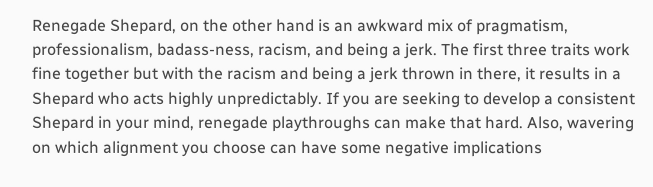Renegade Shepard, on the other hand is an awkward mix of pragmatism, professionalism, badass-ness, racism, and being a jerk. The first three traits work fine together but with the racism and being a jerk thrown in there, it results in a Shepard who acts highly unpredictably. If you are seeking to develop a consistent Shepard in your mind, renegade playthroughs can make that hard. Also, wavering on which alignment you choose can have some negative implications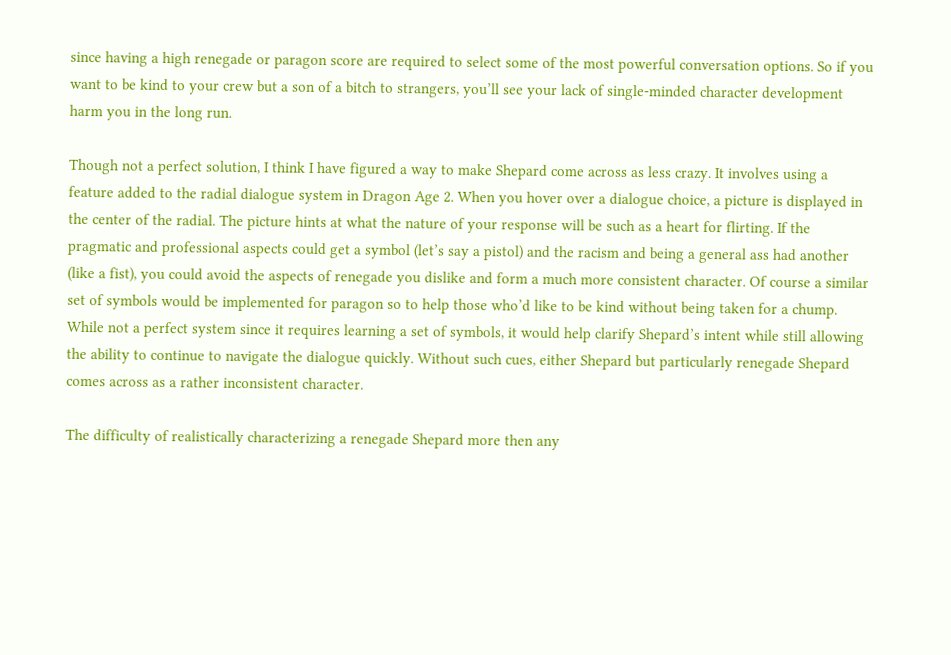since having a high renegade or paragon score are required to select some of the most powerful conversation options. So if you want to be kind to your crew but a son of a bitch to strangers, you’ll see your lack of single-minded character development harm you in the long run.

Though not a perfect solution, I think I have figured a way to make Shepard come across as less crazy. It involves using a feature added to the radial dialogue system in Dragon Age 2. When you hover over a dialogue choice, a picture is displayed in the center of the radial. The picture hints at what the nature of your response will be such as a heart for flirting. If the pragmatic and professional aspects could get a symbol (let’s say a pistol) and the racism and being a general ass had another (like a fist), you could avoid the aspects of renegade you dislike and form a much more consistent character. Of course a similar set of symbols would be implemented for paragon so to help those who’d like to be kind without being taken for a chump. While not a perfect system since it requires learning a set of symbols, it would help clarify Shepard’s intent while still allowing the ability to continue to navigate the dialogue quickly. Without such cues, either Shepard but particularly renegade Shepard comes across as a rather inconsistent character.

The difficulty of realistically characterizing a renegade Shepard more then any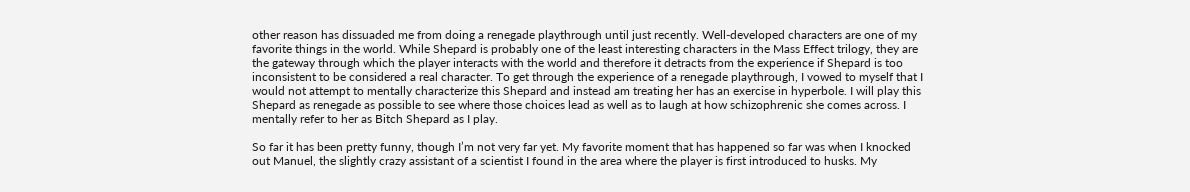other reason has dissuaded me from doing a renegade playthrough until just recently. Well-developed characters are one of my favorite things in the world. While Shepard is probably one of the least interesting characters in the Mass Effect trilogy, they are the gateway through which the player interacts with the world and therefore it detracts from the experience if Shepard is too inconsistent to be considered a real character. To get through the experience of a renegade playthrough, I vowed to myself that I would not attempt to mentally characterize this Shepard and instead am treating her has an exercise in hyperbole. I will play this Shepard as renegade as possible to see where those choices lead as well as to laugh at how schizophrenic she comes across. I mentally refer to her as Bitch Shepard as I play.

So far it has been pretty funny, though I’m not very far yet. My favorite moment that has happened so far was when I knocked out Manuel, the slightly crazy assistant of a scientist I found in the area where the player is first introduced to husks. My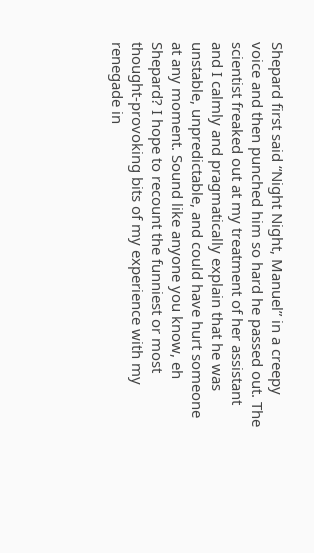Shepard first said “Night Night, Manuel” in a creepy voice and then punched him so hard he passed out. The scientist freaked out at my treatment of her assistant and I calmly and pragmatically explain that he was unstable, unpredictable, and could have hurt someone at any moment. Sound like anyone you know, eh Shepard? I hope to recount the funniest or most thought-provoking bits of my experience with my renegade in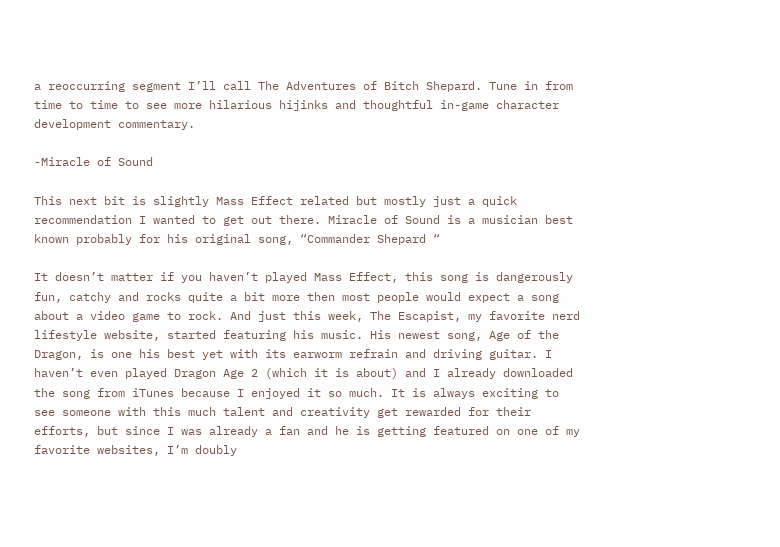a reoccurring segment I’ll call The Adventures of Bitch Shepard. Tune in from time to time to see more hilarious hijinks and thoughtful in-game character development commentary.

-Miracle of Sound

This next bit is slightly Mass Effect related but mostly just a quick recommendation I wanted to get out there. Miracle of Sound is a musician best known probably for his original song, “Commander Shepard “

It doesn’t matter if you haven’t played Mass Effect, this song is dangerously fun, catchy and rocks quite a bit more then most people would expect a song about a video game to rock. And just this week, The Escapist, my favorite nerd lifestyle website, started featuring his music. His newest song, Age of the Dragon, is one his best yet with its earworm refrain and driving guitar. I haven’t even played Dragon Age 2 (which it is about) and I already downloaded the song from iTunes because I enjoyed it so much. It is always exciting to see someone with this much talent and creativity get rewarded for their efforts, but since I was already a fan and he is getting featured on one of my favorite websites, I’m doubly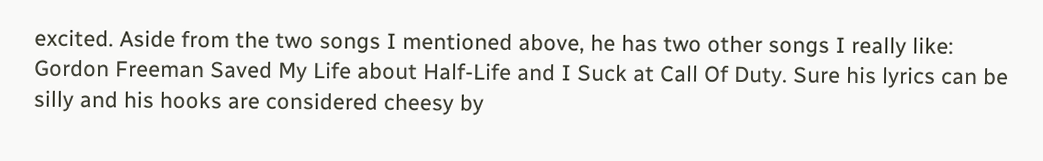excited. Aside from the two songs I mentioned above, he has two other songs I really like: Gordon Freeman Saved My Life about Half-Life and I Suck at Call Of Duty. Sure his lyrics can be silly and his hooks are considered cheesy by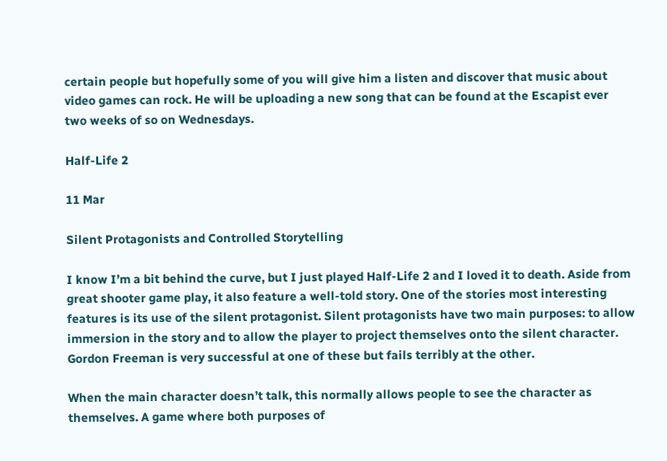certain people but hopefully some of you will give him a listen and discover that music about video games can rock. He will be uploading a new song that can be found at the Escapist ever two weeks of so on Wednesdays.

Half-Life 2

11 Mar

Silent Protagonists and Controlled Storytelling

I know I’m a bit behind the curve, but I just played Half-Life 2 and I loved it to death. Aside from great shooter game play, it also feature a well-told story. One of the stories most interesting features is its use of the silent protagonist. Silent protagonists have two main purposes: to allow immersion in the story and to allow the player to project themselves onto the silent character. Gordon Freeman is very successful at one of these but fails terribly at the other.

When the main character doesn’t talk, this normally allows people to see the character as themselves. A game where both purposes of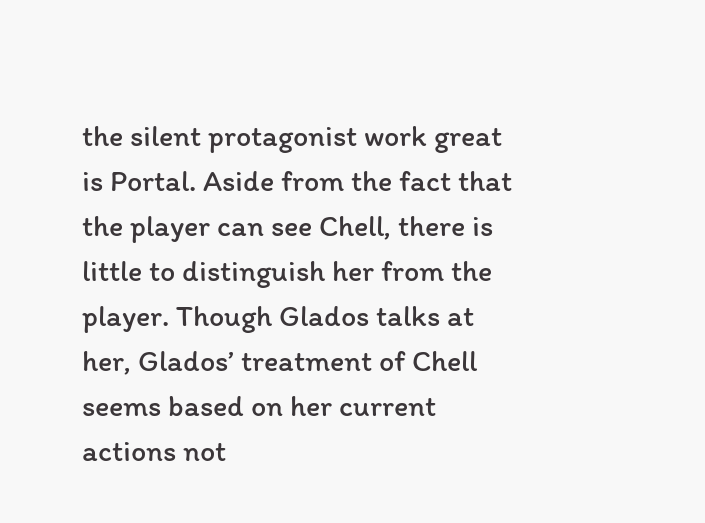the silent protagonist work great is Portal. Aside from the fact that the player can see Chell, there is little to distinguish her from the player. Though Glados talks at her, Glados’ treatment of Chell seems based on her current actions not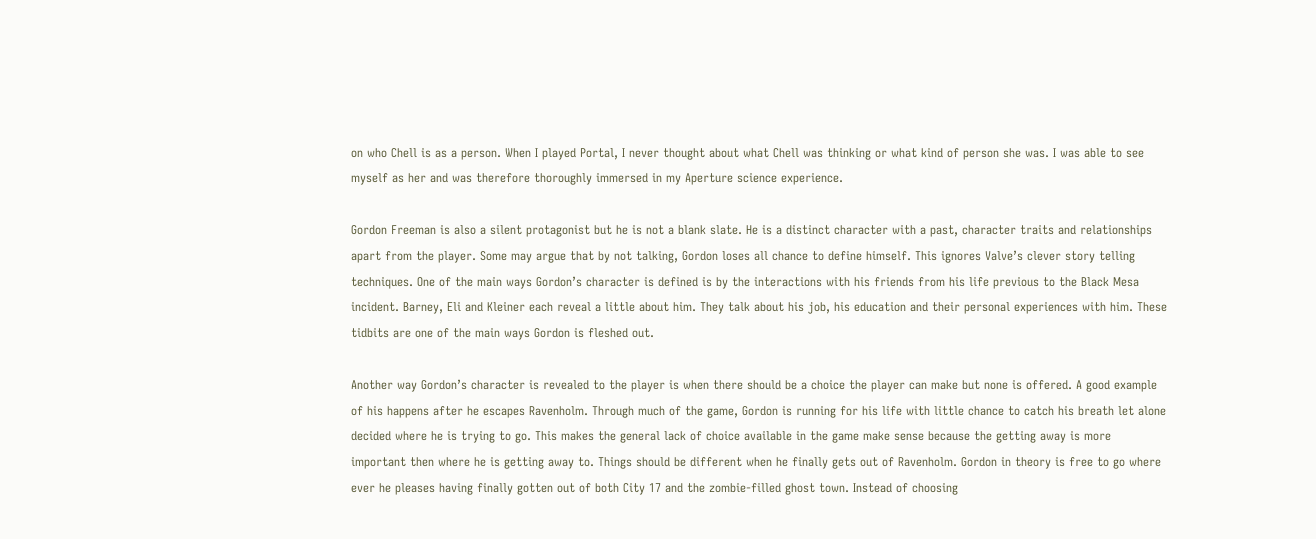on who Chell is as a person. When I played Portal, I never thought about what Chell was thinking or what kind of person she was. I was able to see myself as her and was therefore thoroughly immersed in my Aperture science experience.

Gordon Freeman is also a silent protagonist but he is not a blank slate. He is a distinct character with a past, character traits and relationships apart from the player. Some may argue that by not talking, Gordon loses all chance to define himself. This ignores Valve’s clever story telling techniques. One of the main ways Gordon’s character is defined is by the interactions with his friends from his life previous to the Black Mesa incident. Barney, Eli and Kleiner each reveal a little about him. They talk about his job, his education and their personal experiences with him. These tidbits are one of the main ways Gordon is fleshed out.

Another way Gordon’s character is revealed to the player is when there should be a choice the player can make but none is offered. A good example of his happens after he escapes Ravenholm. Through much of the game, Gordon is running for his life with little chance to catch his breath let alone decided where he is trying to go. This makes the general lack of choice available in the game make sense because the getting away is more important then where he is getting away to. Things should be different when he finally gets out of Ravenholm. Gordon in theory is free to go where ever he pleases having finally gotten out of both City 17 and the zombie-filled ghost town. Instead of choosing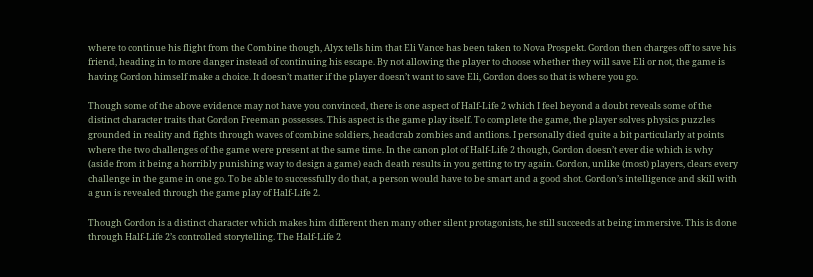where to continue his flight from the Combine though, Alyx tells him that Eli Vance has been taken to Nova Prospekt. Gordon then charges off to save his friend, heading in to more danger instead of continuing his escape. By not allowing the player to choose whether they will save Eli or not, the game is having Gordon himself make a choice. It doesn’t matter if the player doesn’t want to save Eli, Gordon does so that is where you go.

Though some of the above evidence may not have you convinced, there is one aspect of Half-Life 2 which I feel beyond a doubt reveals some of the distinct character traits that Gordon Freeman possesses. This aspect is the game play itself. To complete the game, the player solves physics puzzles grounded in reality and fights through waves of combine soldiers, headcrab zombies and antlions. I personally died quite a bit particularly at points where the two challenges of the game were present at the same time. In the canon plot of Half-Life 2 though, Gordon doesn’t ever die which is why (aside from it being a horribly punishing way to design a game) each death results in you getting to try again. Gordon, unlike (most) players, clears every challenge in the game in one go. To be able to successfully do that, a person would have to be smart and a good shot. Gordon’s intelligence and skill with a gun is revealed through the game play of Half-Life 2.

Though Gordon is a distinct character which makes him different then many other silent protagonists, he still succeeds at being immersive. This is done through Half-Life 2’s controlled storytelling. The Half-Life 2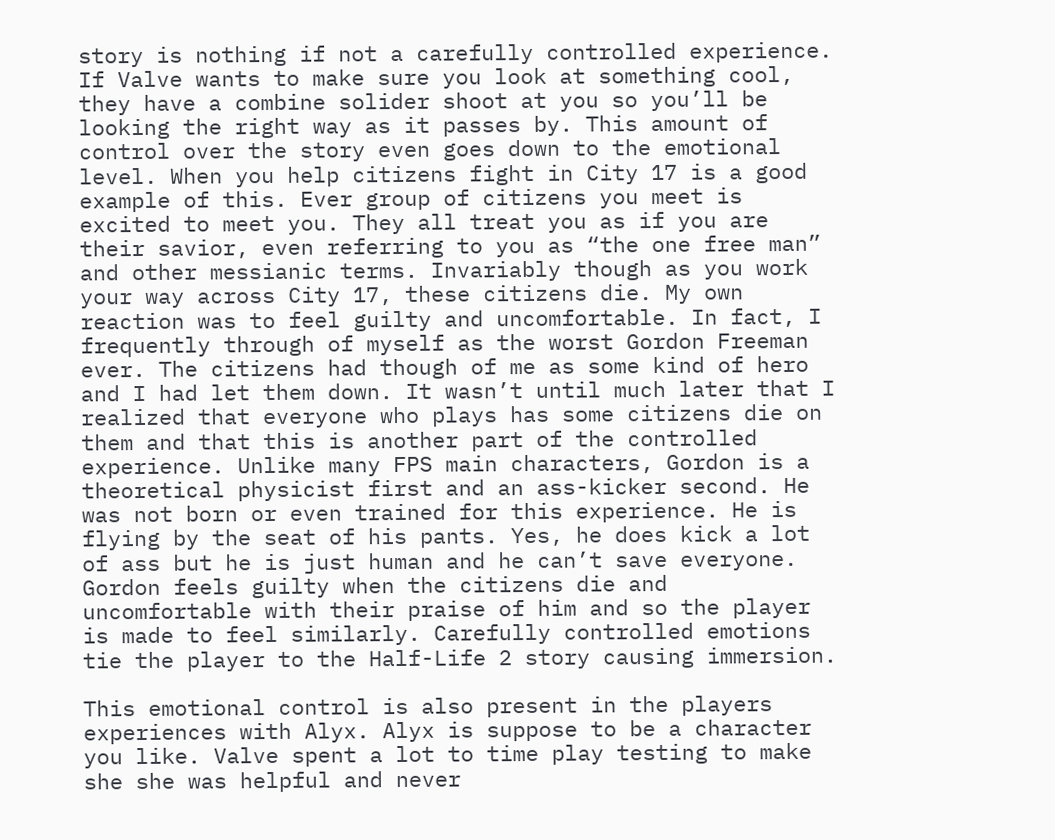story is nothing if not a carefully controlled experience. If Valve wants to make sure you look at something cool, they have a combine solider shoot at you so you’ll be looking the right way as it passes by. This amount of control over the story even goes down to the emotional level. When you help citizens fight in City 17 is a good example of this. Ever group of citizens you meet is excited to meet you. They all treat you as if you are their savior, even referring to you as “the one free man” and other messianic terms. Invariably though as you work your way across City 17, these citizens die. My own reaction was to feel guilty and uncomfortable. In fact, I frequently through of myself as the worst Gordon Freeman ever. The citizens had though of me as some kind of hero and I had let them down. It wasn’t until much later that I realized that everyone who plays has some citizens die on them and that this is another part of the controlled experience. Unlike many FPS main characters, Gordon is a theoretical physicist first and an ass-kicker second. He was not born or even trained for this experience. He is flying by the seat of his pants. Yes, he does kick a lot of ass but he is just human and he can’t save everyone. Gordon feels guilty when the citizens die and uncomfortable with their praise of him and so the player is made to feel similarly. Carefully controlled emotions tie the player to the Half-Life 2 story causing immersion.

This emotional control is also present in the players experiences with Alyx. Alyx is suppose to be a character you like. Valve spent a lot to time play testing to make she she was helpful and never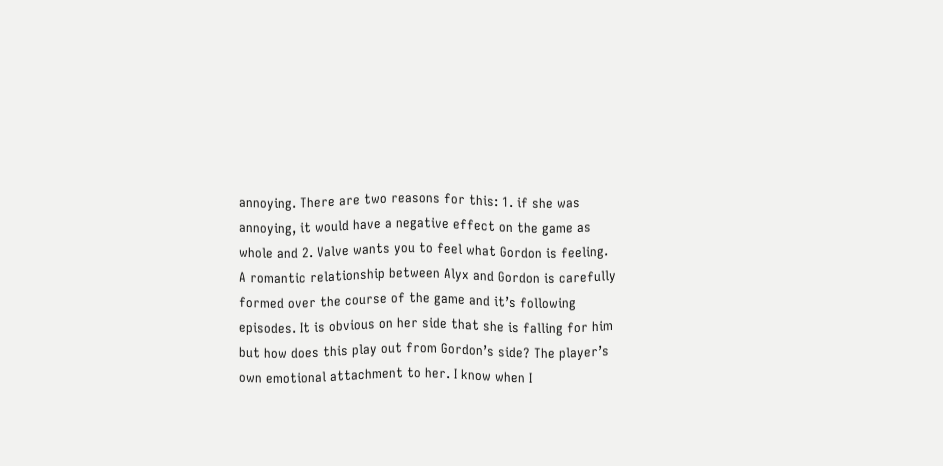annoying. There are two reasons for this: 1. if she was annoying, it would have a negative effect on the game as whole and 2. Valve wants you to feel what Gordon is feeling. A romantic relationship between Alyx and Gordon is carefully formed over the course of the game and it’s following episodes. It is obvious on her side that she is falling for him but how does this play out from Gordon’s side? The player’s own emotional attachment to her. I know when I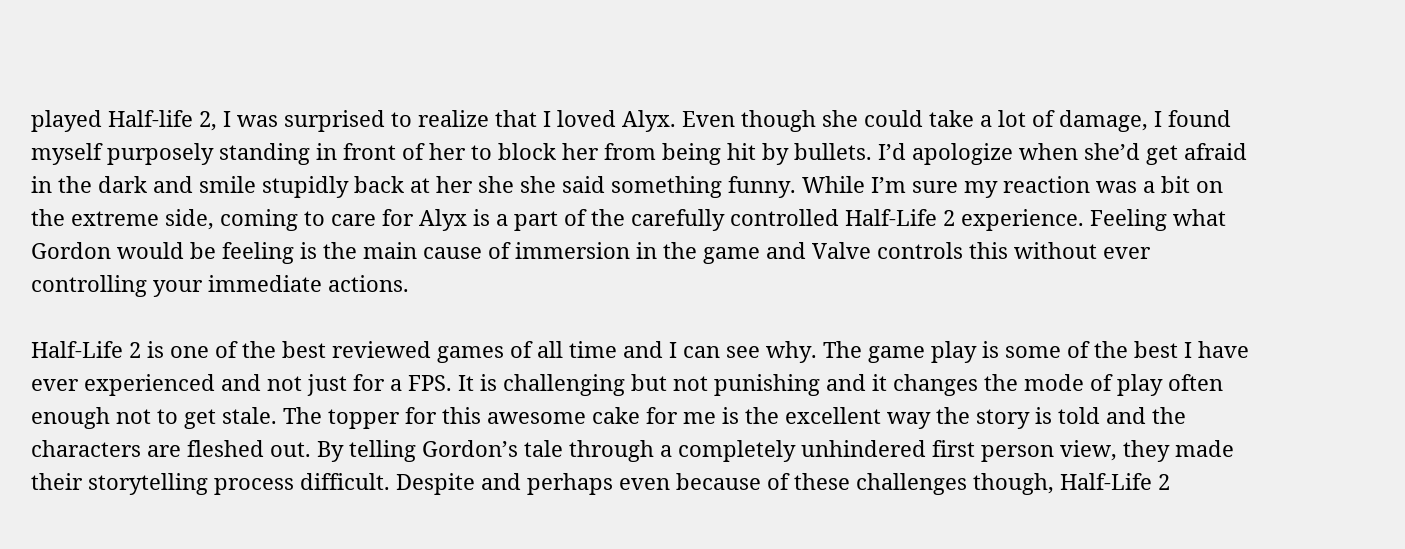played Half-life 2, I was surprised to realize that I loved Alyx. Even though she could take a lot of damage, I found myself purposely standing in front of her to block her from being hit by bullets. I’d apologize when she’d get afraid in the dark and smile stupidly back at her she she said something funny. While I’m sure my reaction was a bit on the extreme side, coming to care for Alyx is a part of the carefully controlled Half-Life 2 experience. Feeling what Gordon would be feeling is the main cause of immersion in the game and Valve controls this without ever controlling your immediate actions.

Half-Life 2 is one of the best reviewed games of all time and I can see why. The game play is some of the best I have ever experienced and not just for a FPS. It is challenging but not punishing and it changes the mode of play often enough not to get stale. The topper for this awesome cake for me is the excellent way the story is told and the characters are fleshed out. By telling Gordon’s tale through a completely unhindered first person view, they made their storytelling process difficult. Despite and perhaps even because of these challenges though, Half-Life 2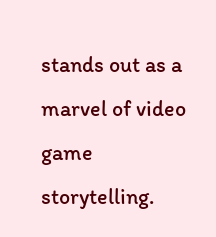stands out as a marvel of video game storytelling.